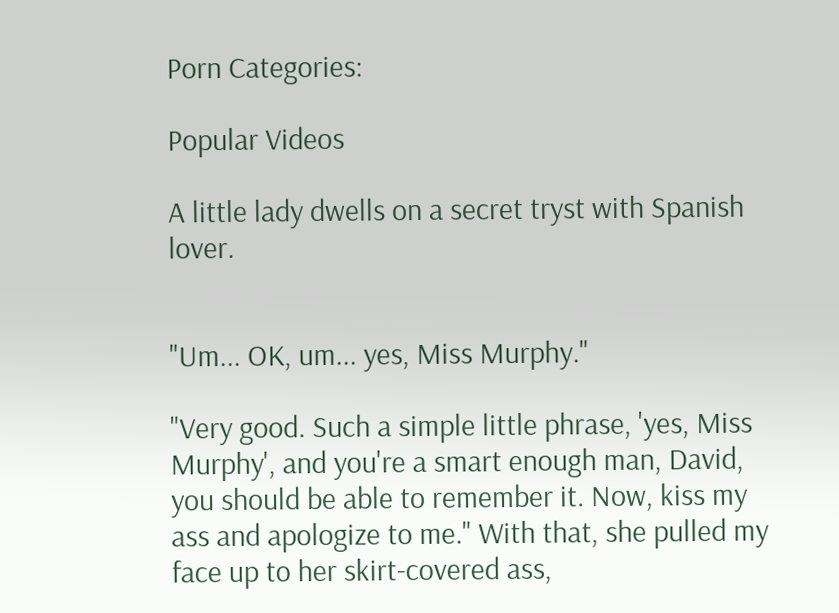Porn Categories:

Popular Videos

A little lady dwells on a secret tryst with Spanish lover.


"Um... OK, um... yes, Miss Murphy."

"Very good. Such a simple little phrase, 'yes, Miss Murphy', and you're a smart enough man, David, you should be able to remember it. Now, kiss my ass and apologize to me." With that, she pulled my face up to her skirt-covered ass,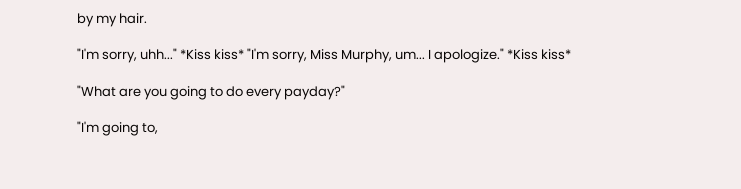by my hair.

"I'm sorry, uhh..." *Kiss kiss* "I'm sorry, Miss Murphy, um... I apologize." *Kiss kiss*

"What are you going to do every payday?"

"I'm going to,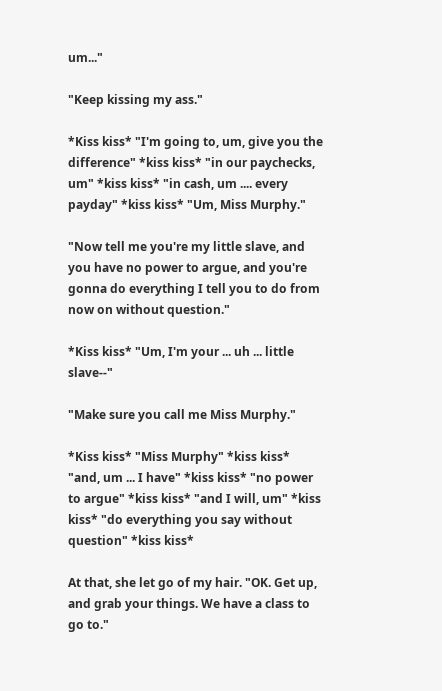um..."

"Keep kissing my ass."

*Kiss kiss* "I'm going to, um, give you the difference" *kiss kiss* "in our paychecks, um" *kiss kiss* "in cash, um .... every payday" *kiss kiss* "Um, Miss Murphy."

"Now tell me you're my little slave, and you have no power to argue, and you're gonna do everything I tell you to do from now on without question."

*Kiss kiss* "Um, I'm your ... uh ... little slave--"

"Make sure you call me Miss Murphy."

*Kiss kiss* "Miss Murphy" *kiss kiss* "and, um ... I have" *kiss kiss* "no power to argue" *kiss kiss* "and I will, um" *kiss kiss* "do everything you say without question" *kiss kiss*

At that, she let go of my hair. "OK. Get up, and grab your things. We have a class to go to."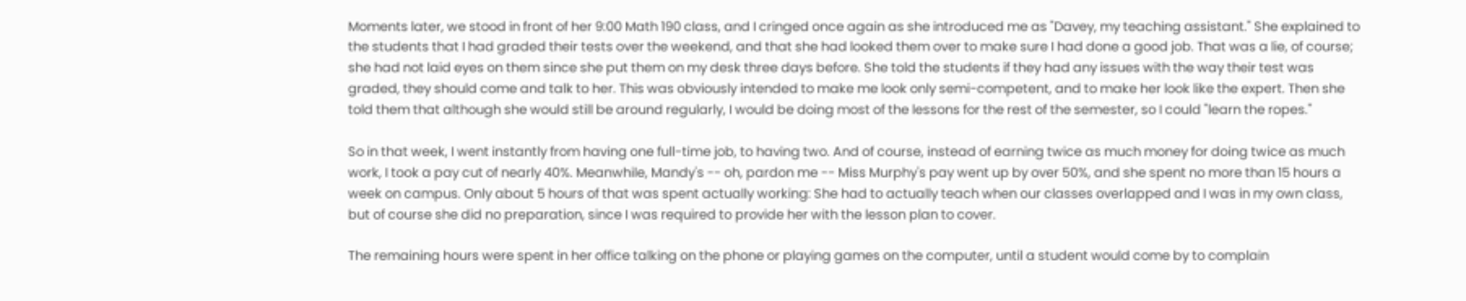Moments later, we stood in front of her 9:00 Math 190 class, and I cringed once again as she introduced me as "Davey, my teaching assistant." She explained to the students that I had graded their tests over the weekend, and that she had looked them over to make sure I had done a good job. That was a lie, of course; she had not laid eyes on them since she put them on my desk three days before. She told the students if they had any issues with the way their test was graded, they should come and talk to her. This was obviously intended to make me look only semi-competent, and to make her look like the expert. Then she told them that although she would still be around regularly, I would be doing most of the lessons for the rest of the semester, so I could "learn the ropes."

So in that week, I went instantly from having one full-time job, to having two. And of course, instead of earning twice as much money for doing twice as much work, I took a pay cut of nearly 40%. Meanwhile, Mandy's -- oh, pardon me -- Miss Murphy's pay went up by over 50%, and she spent no more than 15 hours a week on campus. Only about 5 hours of that was spent actually working: She had to actually teach when our classes overlapped and I was in my own class, but of course she did no preparation, since I was required to provide her with the lesson plan to cover.

The remaining hours were spent in her office talking on the phone or playing games on the computer, until a student would come by to complain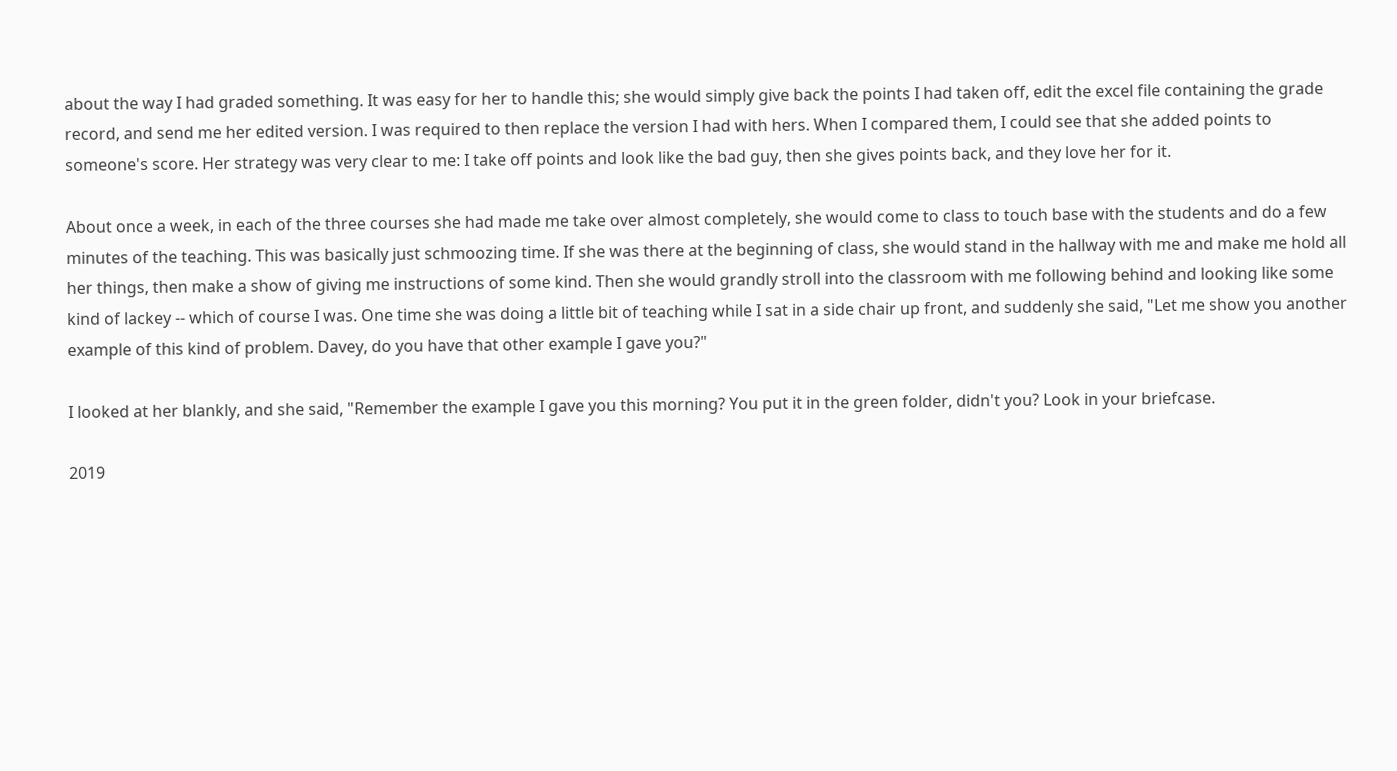about the way I had graded something. It was easy for her to handle this; she would simply give back the points I had taken off, edit the excel file containing the grade record, and send me her edited version. I was required to then replace the version I had with hers. When I compared them, I could see that she added points to someone's score. Her strategy was very clear to me: I take off points and look like the bad guy, then she gives points back, and they love her for it.

About once a week, in each of the three courses she had made me take over almost completely, she would come to class to touch base with the students and do a few minutes of the teaching. This was basically just schmoozing time. If she was there at the beginning of class, she would stand in the hallway with me and make me hold all her things, then make a show of giving me instructions of some kind. Then she would grandly stroll into the classroom with me following behind and looking like some kind of lackey -- which of course I was. One time she was doing a little bit of teaching while I sat in a side chair up front, and suddenly she said, "Let me show you another example of this kind of problem. Davey, do you have that other example I gave you?"

I looked at her blankly, and she said, "Remember the example I gave you this morning? You put it in the green folder, didn't you? Look in your briefcase.

2019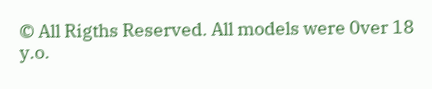© All Rigths Reserved. All models were 0ver 18 y.o.